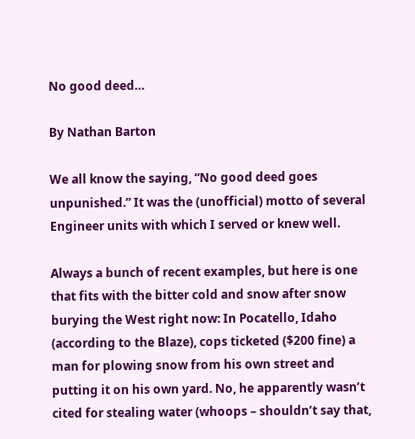No good deed…

By Nathan Barton

We all know the saying, “No good deed goes unpunished.” It was the (unofficial) motto of several Engineer units with which I served or knew well.

Always a bunch of recent examples, but here is one that fits with the bitter cold and snow after snow burying the West right now: In Pocatello, Idaho (according to the Blaze), cops ticketed ($200 fine) a man for plowing snow from his own street and putting it on his own yard. No, he apparently wasn’t cited for stealing water (whoops – shouldn’t say that,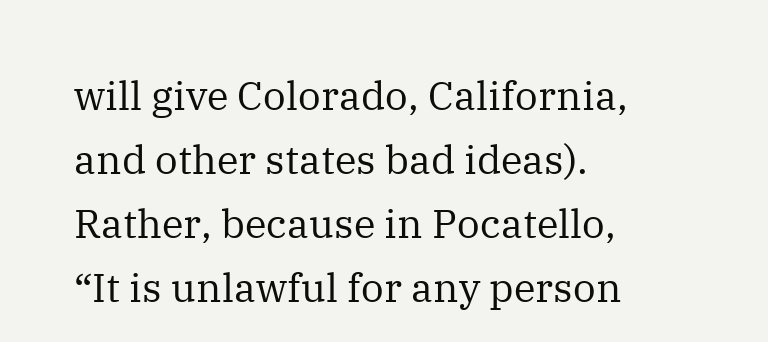will give Colorado, California, and other states bad ideas). Rather, because in Pocatello, “It is unlawful for any person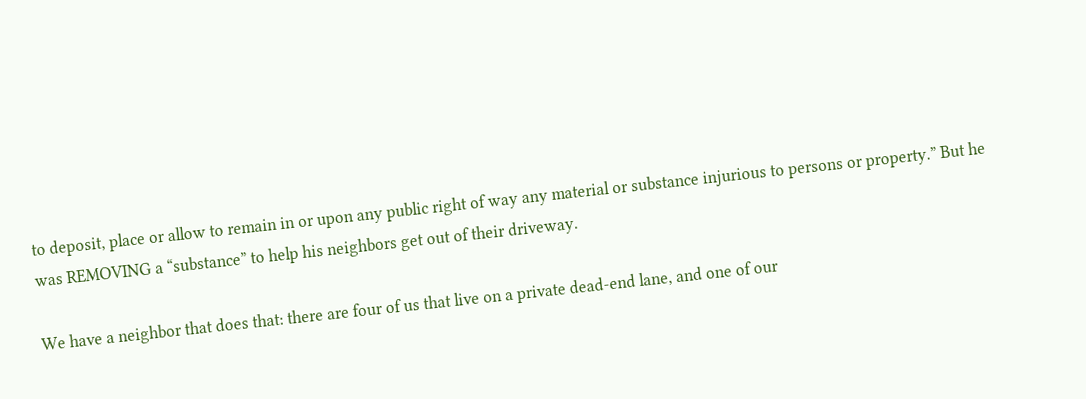to deposit, place or allow to remain in or upon any public right of way any material or substance injurious to persons or property.” But he was REMOVING a “substance” to help his neighbors get out of their driveway.

We have a neighbor that does that: there are four of us that live on a private dead-end lane, and one of our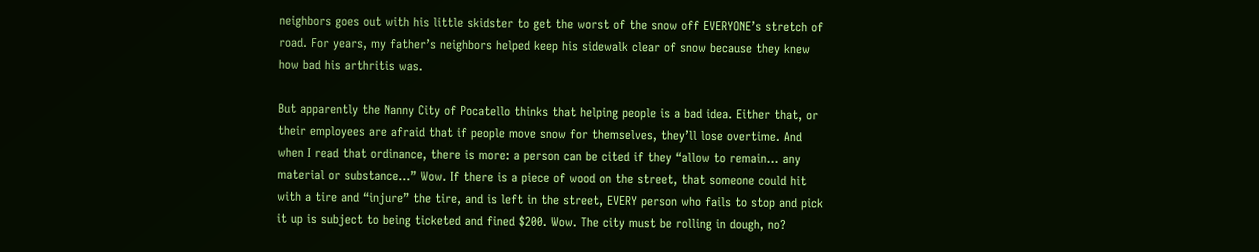neighbors goes out with his little skidster to get the worst of the snow off EVERYONE’s stretch of road. For years, my father’s neighbors helped keep his sidewalk clear of snow because they knew how bad his arthritis was.

But apparently the Nanny City of Pocatello thinks that helping people is a bad idea. Either that, or their employees are afraid that if people move snow for themselves, they’ll lose overtime. And when I read that ordinance, there is more: a person can be cited if they “allow to remain… any material or substance…” Wow. If there is a piece of wood on the street, that someone could hit with a tire and “injure” the tire, and is left in the street, EVERY person who fails to stop and pick it up is subject to being ticketed and fined $200. Wow. The city must be rolling in dough, no?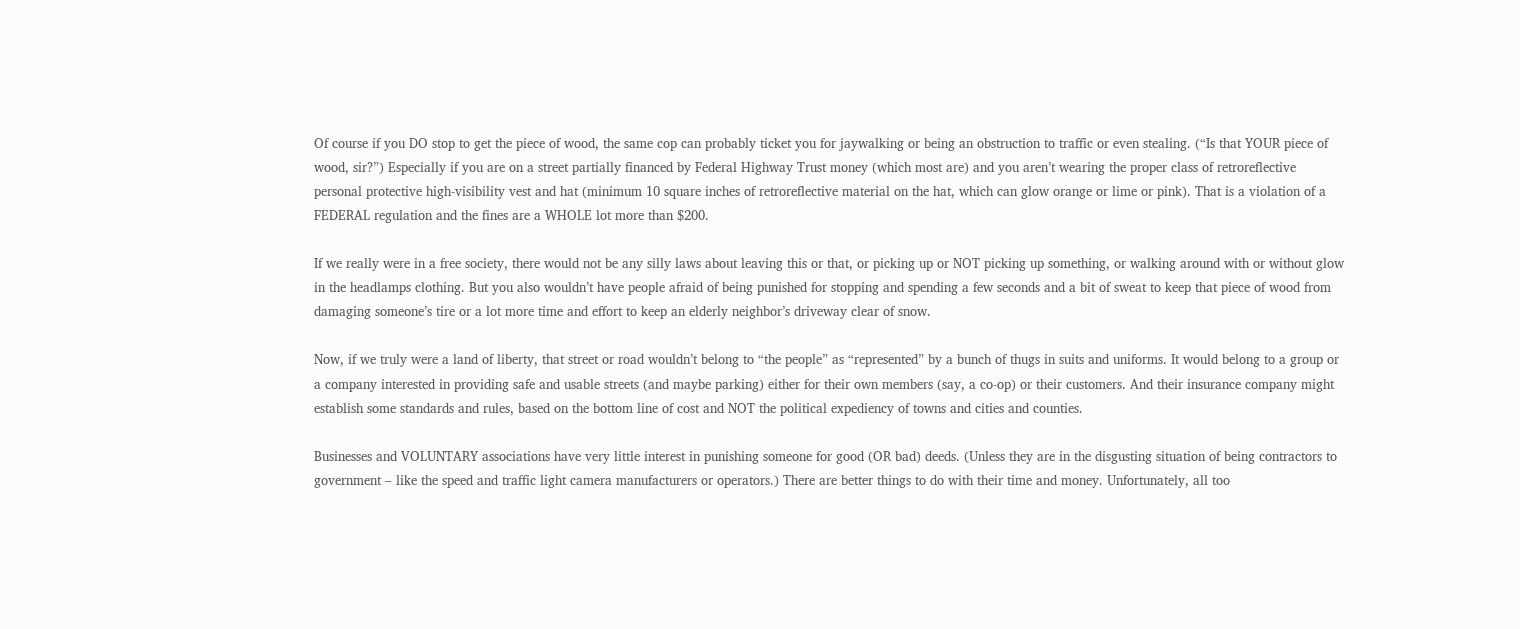Of course if you DO stop to get the piece of wood, the same cop can probably ticket you for jaywalking or being an obstruction to traffic or even stealing. (“Is that YOUR piece of wood, sir?”) Especially if you are on a street partially financed by Federal Highway Trust money (which most are) and you aren’t wearing the proper class of retroreflective personal protective high-visibility vest and hat (minimum 10 square inches of retroreflective material on the hat, which can glow orange or lime or pink). That is a violation of a FEDERAL regulation and the fines are a WHOLE lot more than $200.

If we really were in a free society, there would not be any silly laws about leaving this or that, or picking up or NOT picking up something, or walking around with or without glow in the headlamps clothing. But you also wouldn’t have people afraid of being punished for stopping and spending a few seconds and a bit of sweat to keep that piece of wood from damaging someone’s tire or a lot more time and effort to keep an elderly neighbor’s driveway clear of snow.

Now, if we truly were a land of liberty, that street or road wouldn’t belong to “the people” as “represented” by a bunch of thugs in suits and uniforms. It would belong to a group or a company interested in providing safe and usable streets (and maybe parking) either for their own members (say, a co-op) or their customers. And their insurance company might establish some standards and rules, based on the bottom line of cost and NOT the political expediency of towns and cities and counties.

Businesses and VOLUNTARY associations have very little interest in punishing someone for good (OR bad) deeds. (Unless they are in the disgusting situation of being contractors to government – like the speed and traffic light camera manufacturers or operators.) There are better things to do with their time and money. Unfortunately, all too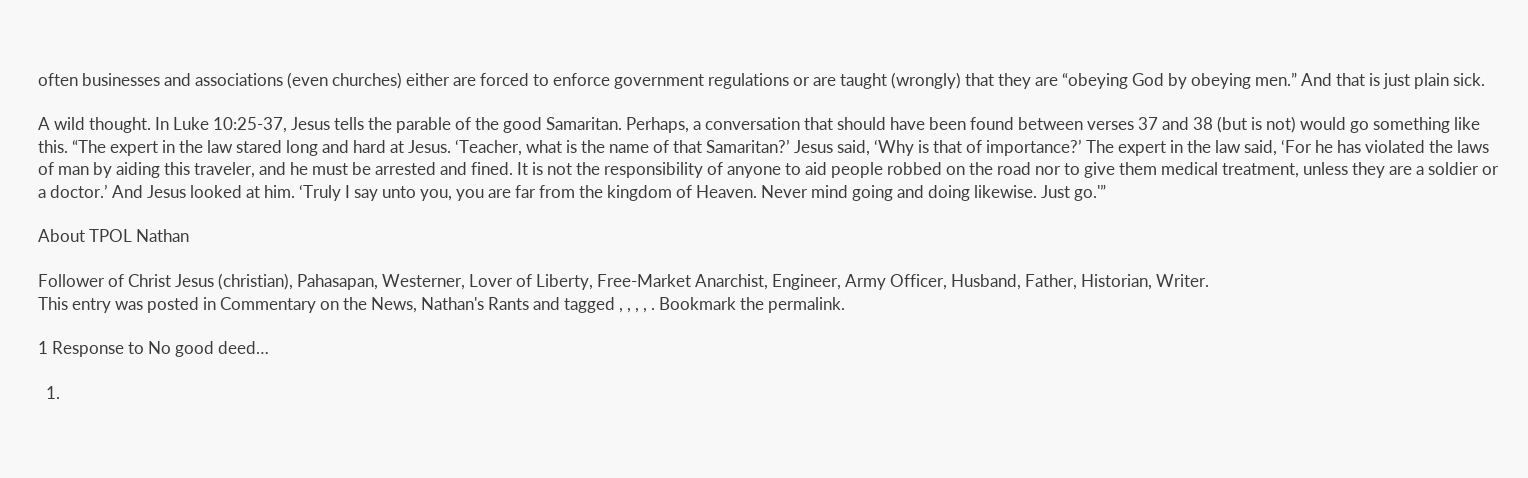often businesses and associations (even churches) either are forced to enforce government regulations or are taught (wrongly) that they are “obeying God by obeying men.” And that is just plain sick.

A wild thought. In Luke 10:25-37, Jesus tells the parable of the good Samaritan. Perhaps, a conversation that should have been found between verses 37 and 38 (but is not) would go something like this. “The expert in the law stared long and hard at Jesus. ‘Teacher, what is the name of that Samaritan?’ Jesus said, ‘Why is that of importance?’ The expert in the law said, ‘For he has violated the laws of man by aiding this traveler, and he must be arrested and fined. It is not the responsibility of anyone to aid people robbed on the road nor to give them medical treatment, unless they are a soldier or a doctor.’ And Jesus looked at him. ‘Truly I say unto you, you are far from the kingdom of Heaven. Never mind going and doing likewise. Just go.'”

About TPOL Nathan

Follower of Christ Jesus (christian), Pahasapan, Westerner, Lover of Liberty, Free-Market Anarchist, Engineer, Army Officer, Husband, Father, Historian, Writer.
This entry was posted in Commentary on the News, Nathan's Rants and tagged , , , , . Bookmark the permalink.

1 Response to No good deed…

  1.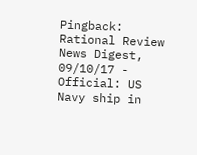Pingback: Rational Review News Digest, 09/10/17 - Official: US Navy ship in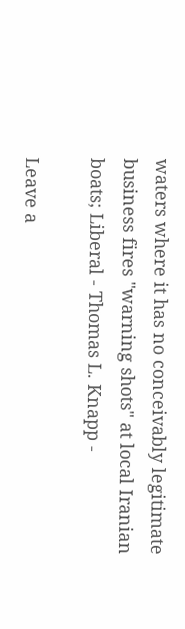waters where it has no conceivably legitimate business fires "warning shots" at local Iranian boats; Liberal - Thomas L. Knapp -

Leave a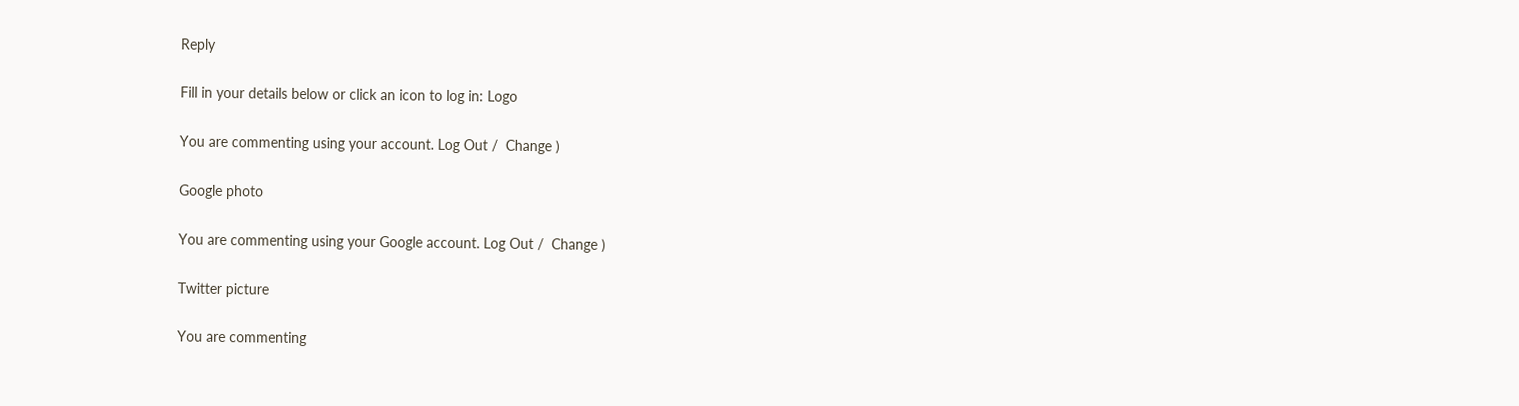Reply

Fill in your details below or click an icon to log in: Logo

You are commenting using your account. Log Out /  Change )

Google photo

You are commenting using your Google account. Log Out /  Change )

Twitter picture

You are commenting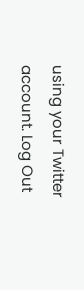using your Twitter account. Log Out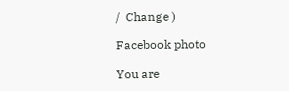/  Change )

Facebook photo

You are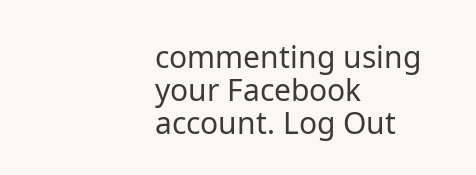commenting using your Facebook account. Log Out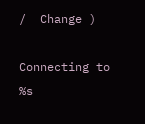/  Change )

Connecting to %s